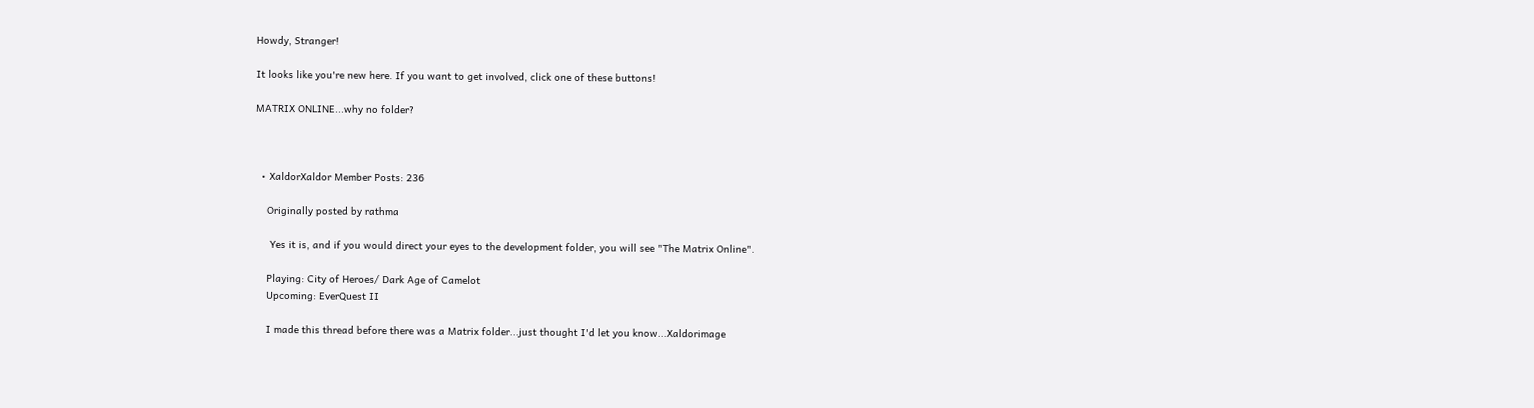Howdy, Stranger!

It looks like you're new here. If you want to get involved, click one of these buttons!

MATRIX ONLINE...why no folder?



  • XaldorXaldor Member Posts: 236

    Originally posted by rathma

     Yes it is, and if you would direct your eyes to the development folder, you will see "The Matrix Online".

    Playing: City of Heroes/ Dark Age of Camelot
    Upcoming: EverQuest II

    I made this thread before there was a Matrix folder...just thought I'd let you know...Xaldorimage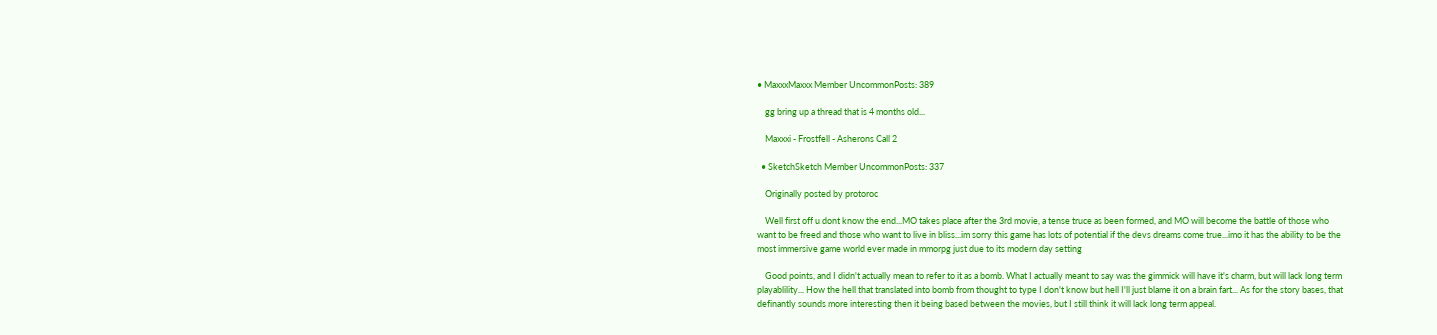• MaxxxMaxxx Member UncommonPosts: 389

    gg bring up a thread that is 4 months old...

    Maxxxi - Frostfell - Asherons Call 2

  • SketchSketch Member UncommonPosts: 337

    Originally posted by protoroc

    Well first off u dont know the end...MO takes place after the 3rd movie, a tense truce as been formed, and MO will become the battle of those who want to be freed and those who want to live in bliss...im sorry this game has lots of potential if the devs dreams come true...imo it has the ability to be the most immersive game world ever made in mmorpg just due to its modern day setting

    Good points, and I didn't actually mean to refer to it as a bomb. What I actually meant to say was the gimmick will have it's charm, but will lack long term playablility... How the hell that translated into bomb from thought to type I don't know but hell I'll just blame it on a brain fart... As for the story bases, that definantly sounds more interesting then it being based between the movies, but I still think it will lack long term appeal.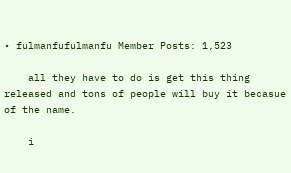• fulmanfufulmanfu Member Posts: 1,523

    all they have to do is get this thing released and tons of people will buy it becasue of the name.

    i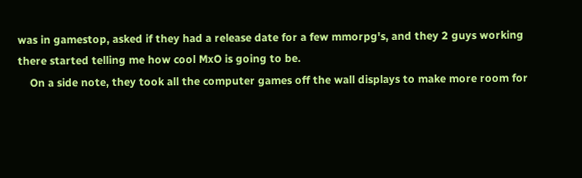was in gamestop, asked if they had a release date for a few mmorpg's, and they 2 guys working there started telling me how cool MxO is going to be.
    On a side note, they took all the computer games off the wall displays to make more room for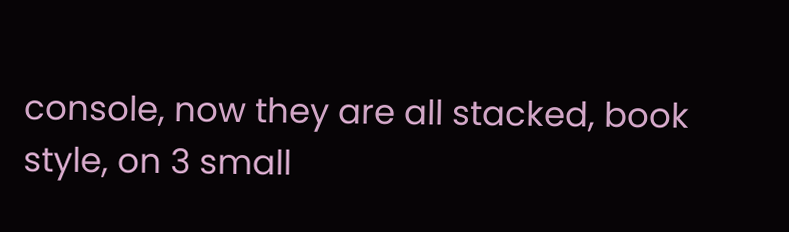console, now they are all stacked, book style, on 3 small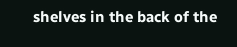shelves in the back of the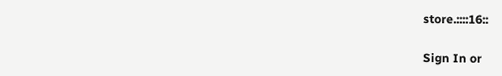store.::::16::

Sign In or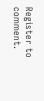Register to comment.